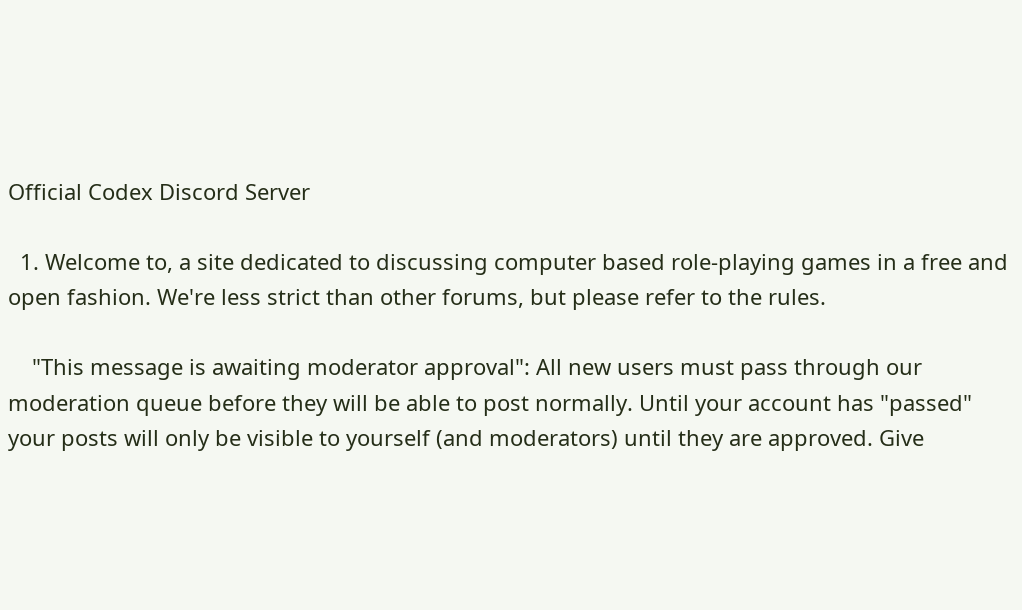Official Codex Discord Server

  1. Welcome to, a site dedicated to discussing computer based role-playing games in a free and open fashion. We're less strict than other forums, but please refer to the rules.

    "This message is awaiting moderator approval": All new users must pass through our moderation queue before they will be able to post normally. Until your account has "passed" your posts will only be visible to yourself (and moderators) until they are approved. Give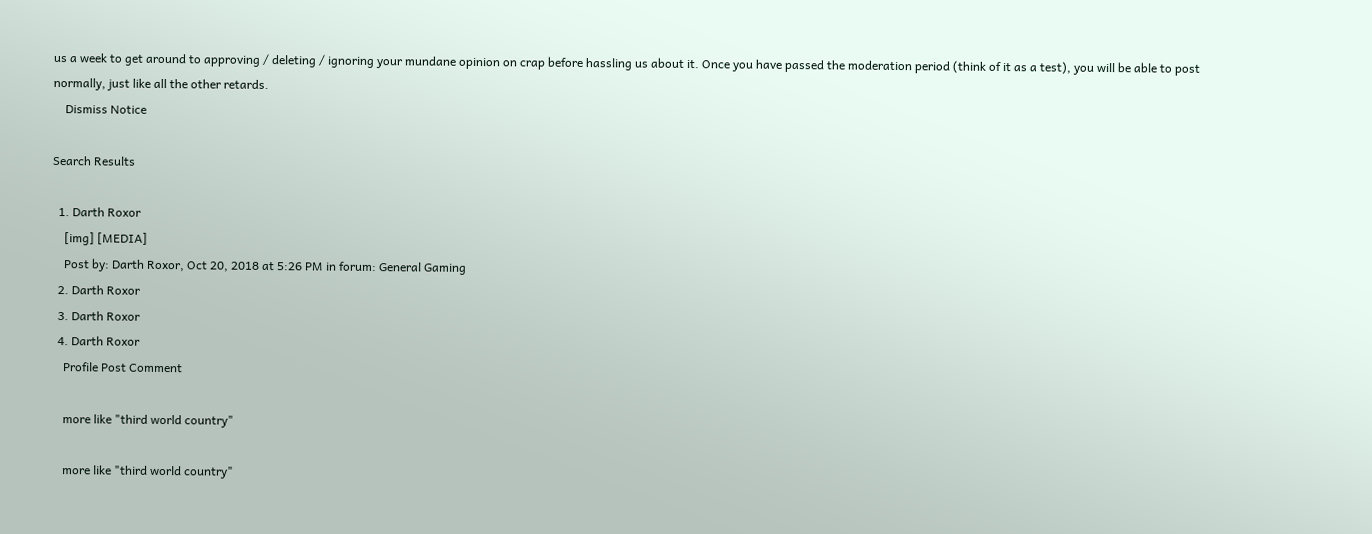us a week to get around to approving / deleting / ignoring your mundane opinion on crap before hassling us about it. Once you have passed the moderation period (think of it as a test), you will be able to post normally, just like all the other retards.
    Dismiss Notice

Search Results

  1. Darth Roxor
    [img] [MEDIA]
    Post by: Darth Roxor, Oct 20, 2018 at 5:26 PM in forum: General Gaming
  2. Darth Roxor
  3. Darth Roxor
  4. Darth Roxor
    Profile Post Comment

    more like "third world country"

    more like "third world country"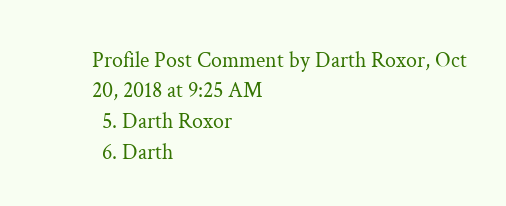Profile Post Comment by Darth Roxor, Oct 20, 2018 at 9:25 AM
  5. Darth Roxor
  6. Darth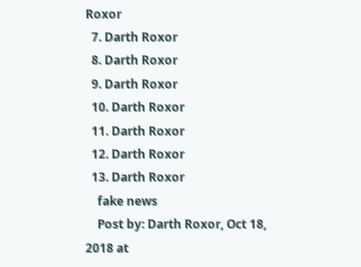Roxor
  7. Darth Roxor
  8. Darth Roxor
  9. Darth Roxor
  10. Darth Roxor
  11. Darth Roxor
  12. Darth Roxor
  13. Darth Roxor
    fake news
    Post by: Darth Roxor, Oct 18, 2018 at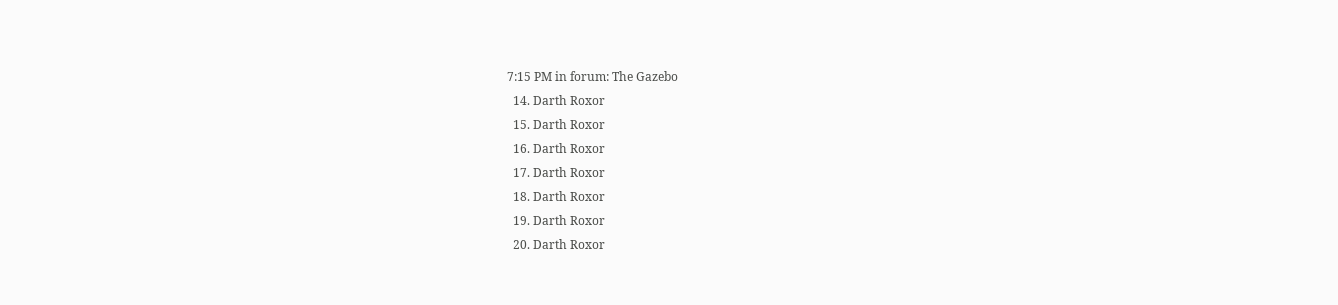7:15 PM in forum: The Gazebo
  14. Darth Roxor
  15. Darth Roxor
  16. Darth Roxor
  17. Darth Roxor
  18. Darth Roxor
  19. Darth Roxor
  20. Darth Roxor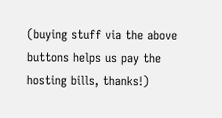(buying stuff via the above buttons helps us pay the hosting bills, thanks!)